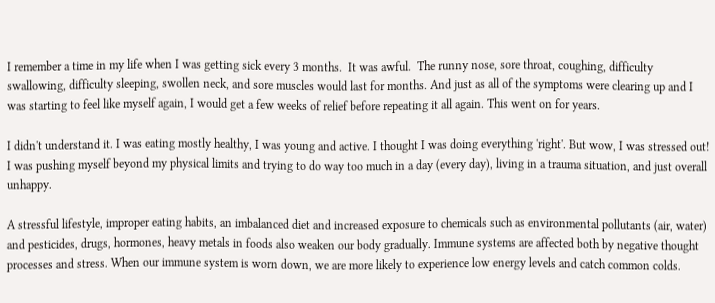I remember a time in my life when I was getting sick every 3 months.  It was awful.  The runny nose, sore throat, coughing, difficulty swallowing, difficulty sleeping, swollen neck, and sore muscles would last for months. And just as all of the symptoms were clearing up and I was starting to feel like myself again, I would get a few weeks of relief before repeating it all again. This went on for years.

I didn't understand it. I was eating mostly healthy, I was young and active. I thought I was doing everything 'right'. But wow, I was stressed out! I was pushing myself beyond my physical limits and trying to do way too much in a day (every day), living in a trauma situation, and just overall unhappy.

A stressful lifestyle, improper eating habits, an imbalanced diet and increased exposure to chemicals such as environmental pollutants (air, water) and pesticides, drugs, hormones, heavy metals in foods also weaken our body gradually. Immune systems are affected both by negative thought processes and stress. When our immune system is worn down, we are more likely to experience low energy levels and catch common colds.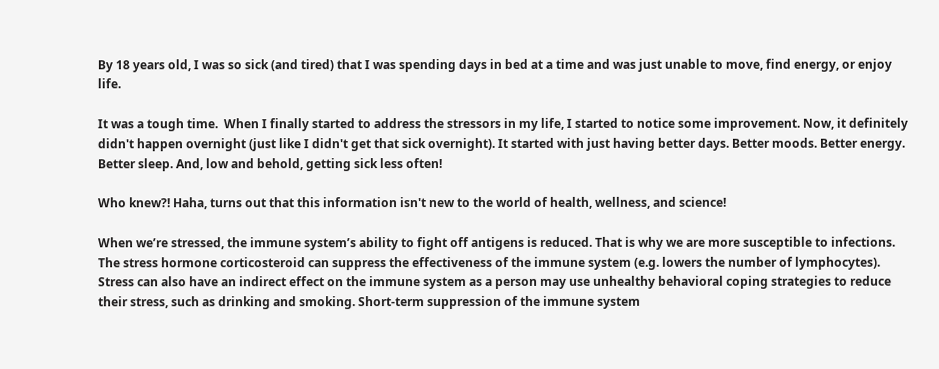By 18 years old, I was so sick (and tired) that I was spending days in bed at a time and was just unable to move, find energy, or enjoy life.

It was a tough time.  When I finally started to address the stressors in my life, I started to notice some improvement. Now, it definitely didn't happen overnight (just like I didn't get that sick overnight). It started with just having better days. Better moods. Better energy. Better sleep. And, low and behold, getting sick less often!

Who knew?! Haha, turns out that this information isn't new to the world of health, wellness, and science!

When we’re stressed, the immune system’s ability to fight off antigens is reduced. That is why we are more susceptible to infections. The stress hormone corticosteroid can suppress the effectiveness of the immune system (e.g. lowers the number of lymphocytes). Stress can also have an indirect effect on the immune system as a person may use unhealthy behavioral coping strategies to reduce their stress, such as drinking and smoking. Short-term suppression of the immune system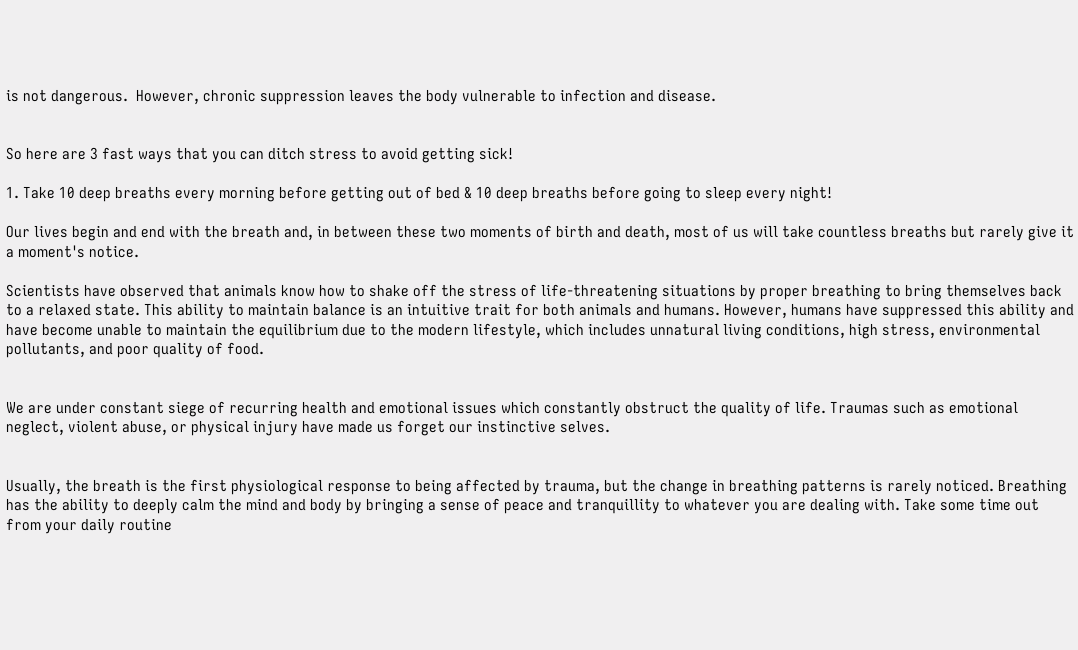is not dangerous.  However, chronic suppression leaves the body vulnerable to infection and disease.


So here are 3 fast ways that you can ditch stress to avoid getting sick!

1. Take 10 deep breaths every morning before getting out of bed & 10 deep breaths before going to sleep every night!

Our lives begin and end with the breath and, in between these two moments of birth and death, most of us will take countless breaths but rarely give it a moment's notice.

Scientists have observed that animals know how to shake off the stress of life-threatening situations by proper breathing to bring themselves back to a relaxed state. This ability to maintain balance is an intuitive trait for both animals and humans. However, humans have suppressed this ability and have become unable to maintain the equilibrium due to the modern lifestyle, which includes unnatural living conditions, high stress, environmental pollutants, and poor quality of food.


We are under constant siege of recurring health and emotional issues which constantly obstruct the quality of life. Traumas such as emotional neglect, violent abuse, or physical injury have made us forget our instinctive selves.


Usually, the breath is the first physiological response to being affected by trauma, but the change in breathing patterns is rarely noticed. Breathing has the ability to deeply calm the mind and body by bringing a sense of peace and tranquillity to whatever you are dealing with. Take some time out from your daily routine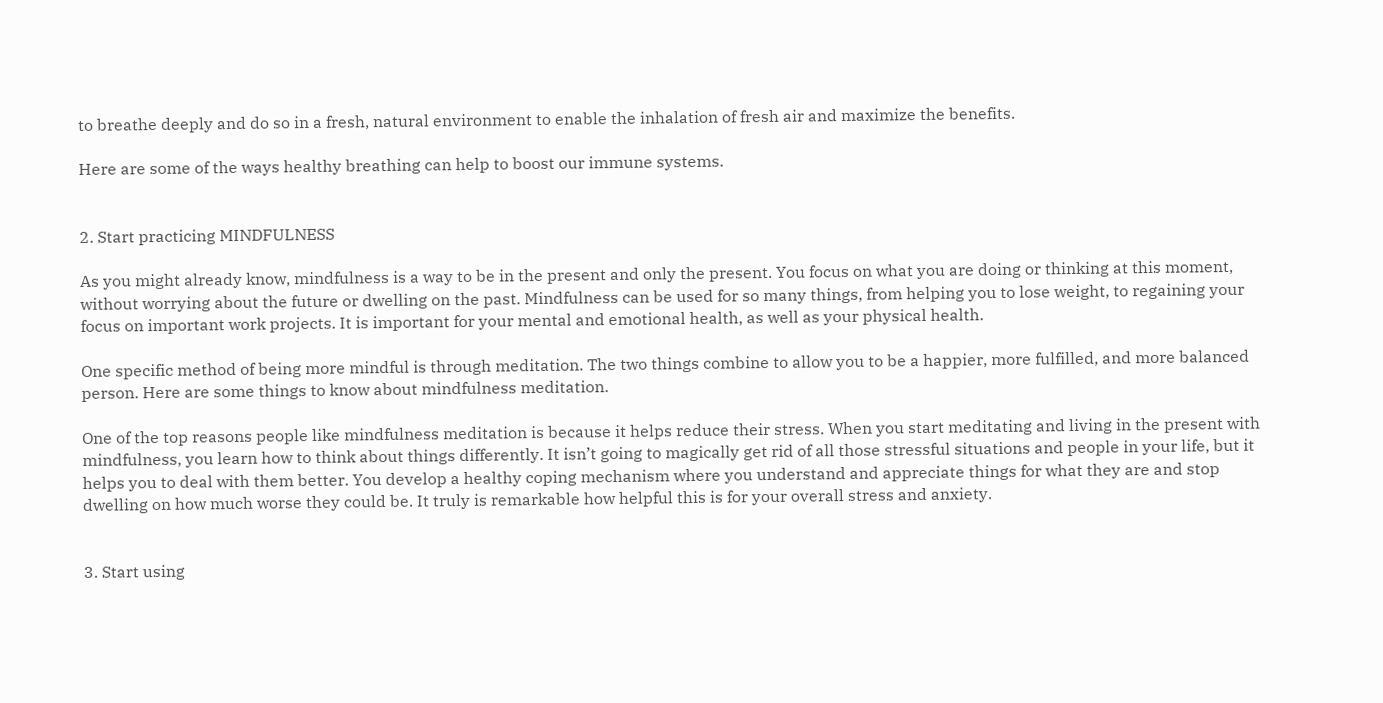to breathe deeply and do so in a fresh, natural environment to enable the inhalation of fresh air and maximize the benefits.

Here are some of the ways healthy breathing can help to boost our immune systems.


2. Start practicing MINDFULNESS

As you might already know, mindfulness is a way to be in the present and only the present. You focus on what you are doing or thinking at this moment, without worrying about the future or dwelling on the past. Mindfulness can be used for so many things, from helping you to lose weight, to regaining your focus on important work projects. It is important for your mental and emotional health, as well as your physical health.

One specific method of being more mindful is through meditation. The two things combine to allow you to be a happier, more fulfilled, and more balanced person. Here are some things to know about mindfulness meditation.

One of the top reasons people like mindfulness meditation is because it helps reduce their stress. When you start meditating and living in the present with mindfulness, you learn how to think about things differently. It isn’t going to magically get rid of all those stressful situations and people in your life, but it helps you to deal with them better. You develop a healthy coping mechanism where you understand and appreciate things for what they are and stop dwelling on how much worse they could be. It truly is remarkable how helpful this is for your overall stress and anxiety.


3. Start using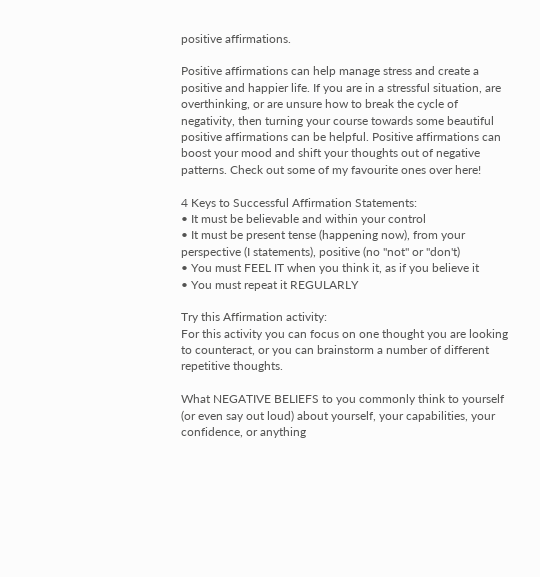positive affirmations.

Positive affirmations can help manage stress and create a positive and happier life. If you are in a stressful situation, are overthinking, or are unsure how to break the cycle of negativity, then turning your course towards some beautiful positive affirmations can be helpful. Positive affirmations can boost your mood and shift your thoughts out of negative patterns. Check out some of my favourite ones over here!

4 Keys to Successful Affirmation Statements:
• It must be believable and within your control
• It must be present tense (happening now), from your perspective (I statements), positive (no "not" or "don't)
• You must FEEL IT when you think it, as if you believe it
• You must repeat it REGULARLY

Try this Affirmation activity:
For this activity you can focus on one thought you are looking to counteract, or you can brainstorm a number of different repetitive thoughts.

What NEGATIVE BELIEFS to you commonly think to yourself (or even say out loud) about yourself, your capabilities, your confidence, or anything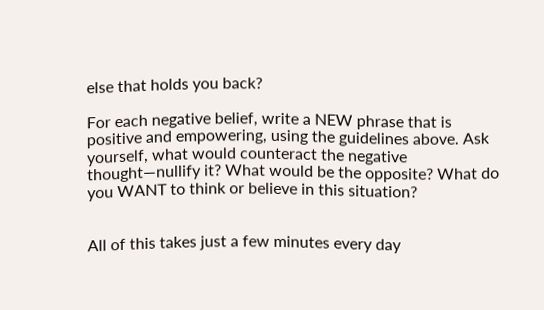else that holds you back?

For each negative belief, write a NEW phrase that is positive and empowering, using the guidelines above. Ask yourself, what would counteract the negative thought—nullify it? What would be the opposite? What do you WANT to think or believe in this situation?


All of this takes just a few minutes every day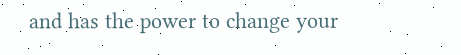and has the power to change your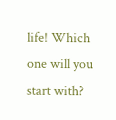life! Which one will you start with?